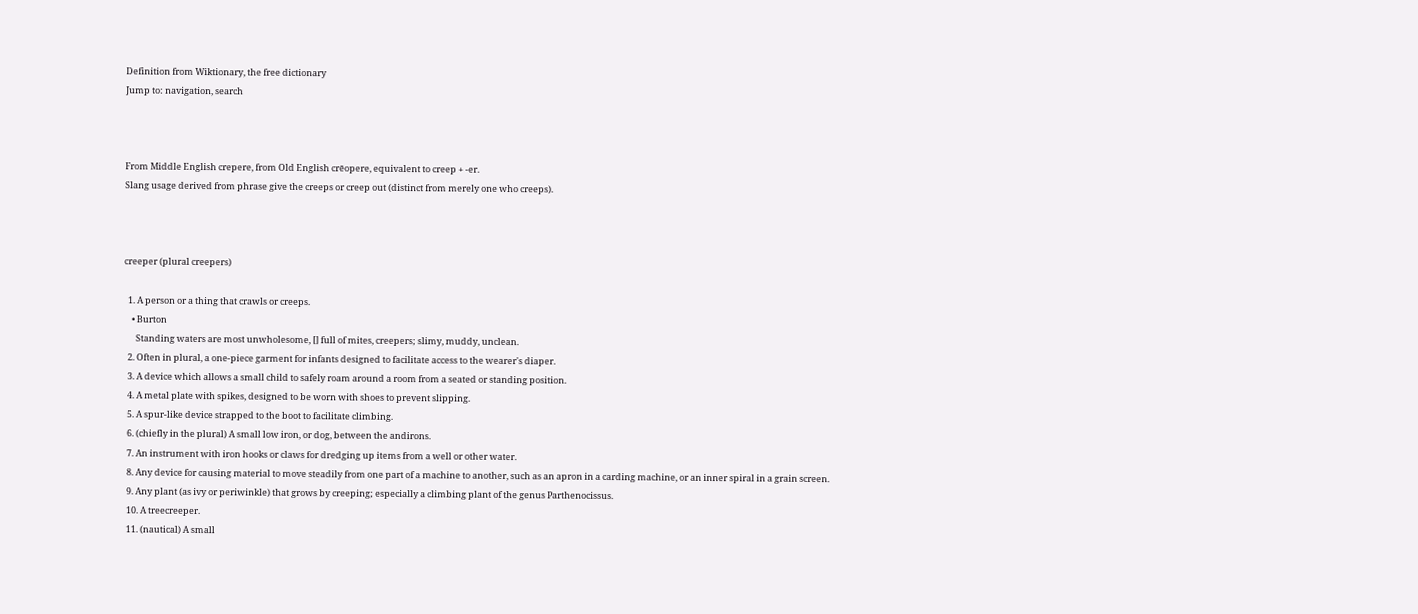Definition from Wiktionary, the free dictionary
Jump to: navigation, search



From Middle English crepere, from Old English crēopere, equivalent to creep + -er.
Slang usage derived from phrase give the creeps or creep out (distinct from merely one who creeps).



creeper (plural creepers)

  1. A person or a thing that crawls or creeps.
    • Burton
      Standing waters are most unwholesome, [] full of mites, creepers; slimy, muddy, unclean.
  2. Often in plural, a one-piece garment for infants designed to facilitate access to the wearer's diaper.
  3. A device which allows a small child to safely roam around a room from a seated or standing position.
  4. A metal plate with spikes, designed to be worn with shoes to prevent slipping.
  5. A spur-like device strapped to the boot to facilitate climbing.
  6. (chiefly in the plural) A small low iron, or dog, between the andirons.
  7. An instrument with iron hooks or claws for dredging up items from a well or other water.
  8. Any device for causing material to move steadily from one part of a machine to another, such as an apron in a carding machine, or an inner spiral in a grain screen.
  9. Any plant (as ivy or periwinkle) that grows by creeping; especially a climbing plant of the genus Parthenocissus.
  10. A treecreeper.
  11. (nautical) A small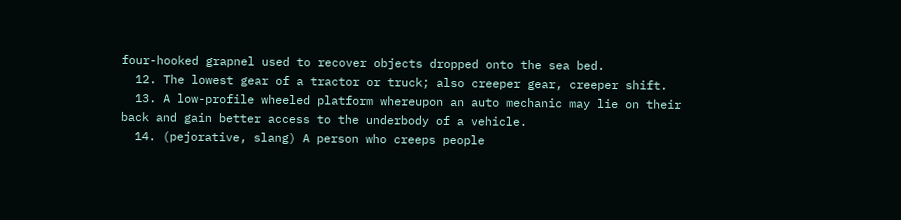four-hooked grapnel used to recover objects dropped onto the sea bed.
  12. The lowest gear of a tractor or truck; also creeper gear, creeper shift.
  13. A low-profile wheeled platform whereupon an auto mechanic may lie on their back and gain better access to the underbody of a vehicle.
  14. (pejorative, slang) A person who creeps people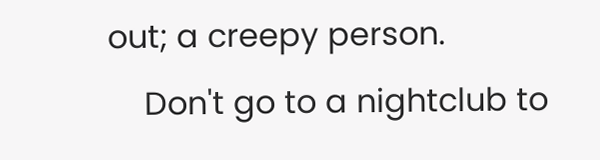out; a creepy person.
    Don't go to a nightclub to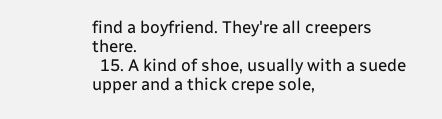find a boyfriend. They're all creepers there.
  15. A kind of shoe, usually with a suede upper and a thick crepe sole,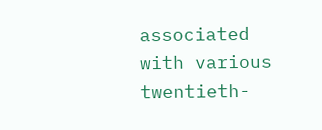associated with various twentieth-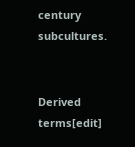century subcultures.


Derived terms[edit]